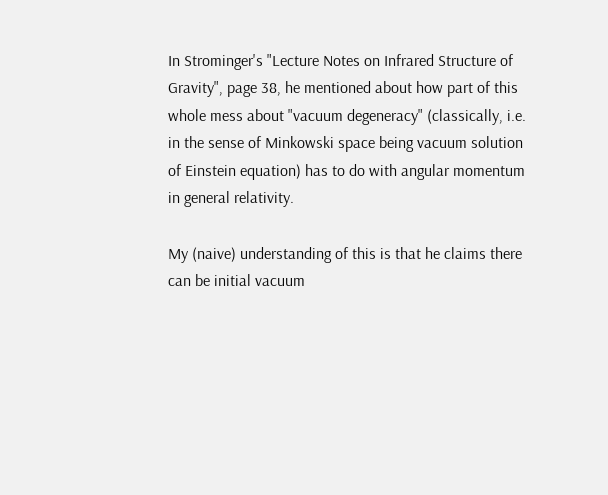In Strominger's "Lecture Notes on Infrared Structure of Gravity", page 38, he mentioned about how part of this whole mess about "vacuum degeneracy" (classically, i.e. in the sense of Minkowski space being vacuum solution of Einstein equation) has to do with angular momentum in general relativity.

My (naive) understanding of this is that he claims there can be initial vacuum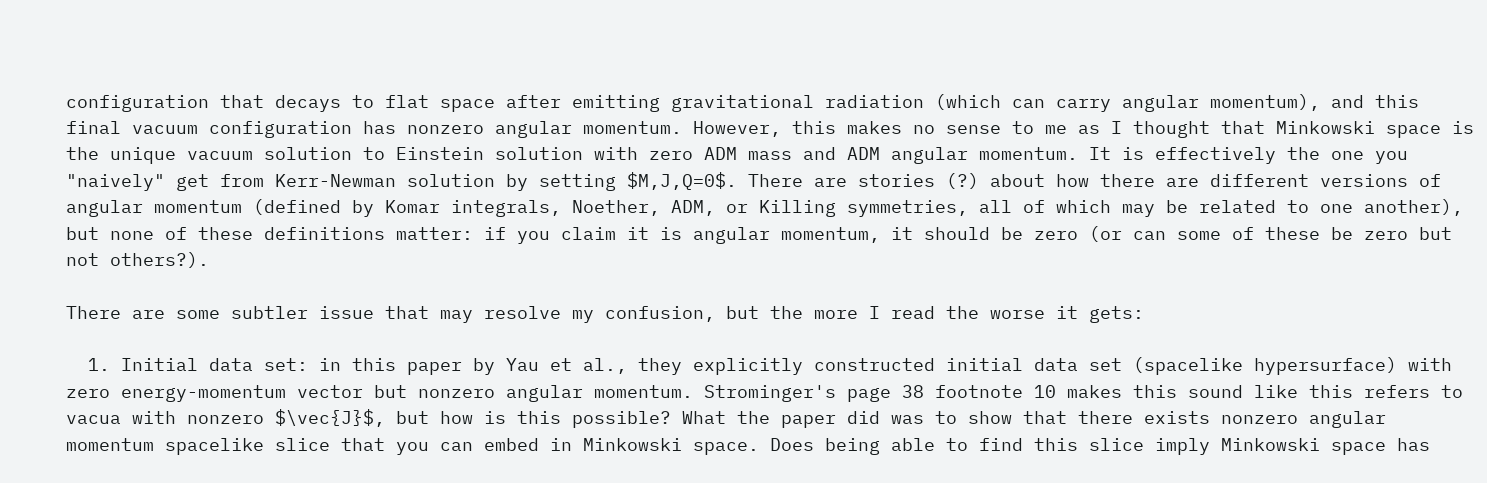configuration that decays to flat space after emitting gravitational radiation (which can carry angular momentum), and this final vacuum configuration has nonzero angular momentum. However, this makes no sense to me as I thought that Minkowski space is the unique vacuum solution to Einstein solution with zero ADM mass and ADM angular momentum. It is effectively the one you "naively" get from Kerr-Newman solution by setting $M,J,Q=0$. There are stories (?) about how there are different versions of angular momentum (defined by Komar integrals, Noether, ADM, or Killing symmetries, all of which may be related to one another), but none of these definitions matter: if you claim it is angular momentum, it should be zero (or can some of these be zero but not others?).

There are some subtler issue that may resolve my confusion, but the more I read the worse it gets:

  1. Initial data set: in this paper by Yau et al., they explicitly constructed initial data set (spacelike hypersurface) with zero energy-momentum vector but nonzero angular momentum. Strominger's page 38 footnote 10 makes this sound like this refers to vacua with nonzero $\vec{J}$, but how is this possible? What the paper did was to show that there exists nonzero angular momentum spacelike slice that you can embed in Minkowski space. Does being able to find this slice imply Minkowski space has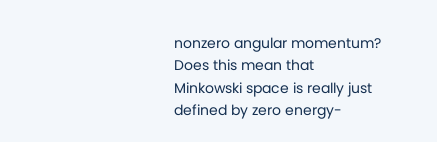nonzero angular momentum? Does this mean that Minkowski space is really just defined by zero energy-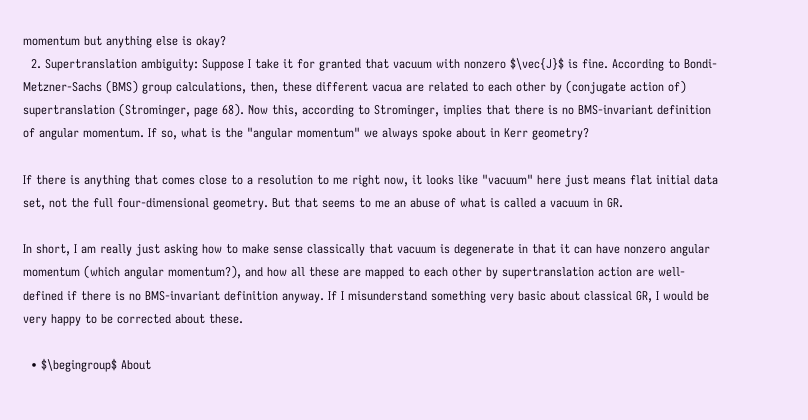momentum but anything else is okay?
  2. Supertranslation ambiguity: Suppose I take it for granted that vacuum with nonzero $\vec{J}$ is fine. According to Bondi-Metzner-Sachs (BMS) group calculations, then, these different vacua are related to each other by (conjugate action of) supertranslation (Strominger, page 68). Now this, according to Strominger, implies that there is no BMS-invariant definition of angular momentum. If so, what is the "angular momentum" we always spoke about in Kerr geometry?

If there is anything that comes close to a resolution to me right now, it looks like "vacuum" here just means flat initial data set, not the full four-dimensional geometry. But that seems to me an abuse of what is called a vacuum in GR.

In short, I am really just asking how to make sense classically that vacuum is degenerate in that it can have nonzero angular momentum (which angular momentum?), and how all these are mapped to each other by supertranslation action are well-defined if there is no BMS-invariant definition anyway. If I misunderstand something very basic about classical GR, I would be very happy to be corrected about these.

  • $\begingroup$ About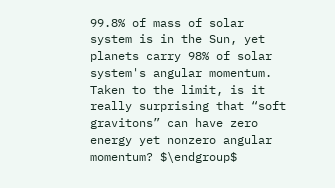99.8% of mass of solar system is in the Sun, yet planets carry 98% of solar system's angular momentum. Taken to the limit, is it really surprising that “soft gravitons” can have zero energy yet nonzero angular momentum? $\endgroup$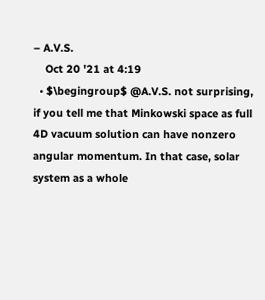– A.V.S.
    Oct 20 '21 at 4:19
  • $\begingroup$ @A.V.S. not surprising, if you tell me that Minkowski space as full 4D vacuum solution can have nonzero angular momentum. In that case, solar system as a whole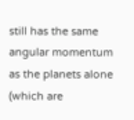still has the same angular momentum as the planets alone (which are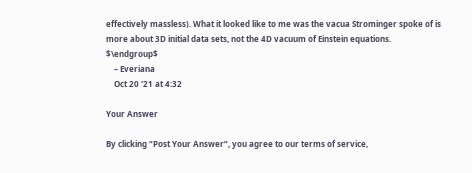effectively massless). What it looked like to me was the vacua Strominger spoke of is more about 3D initial data sets, not the 4D vacuum of Einstein equations. $\endgroup$
    – Everiana
    Oct 20 '21 at 4:32

Your Answer

By clicking “Post Your Answer”, you agree to our terms of service,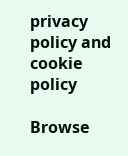privacy policy and cookie policy

Browse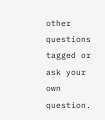other questions tagged or ask your own question.